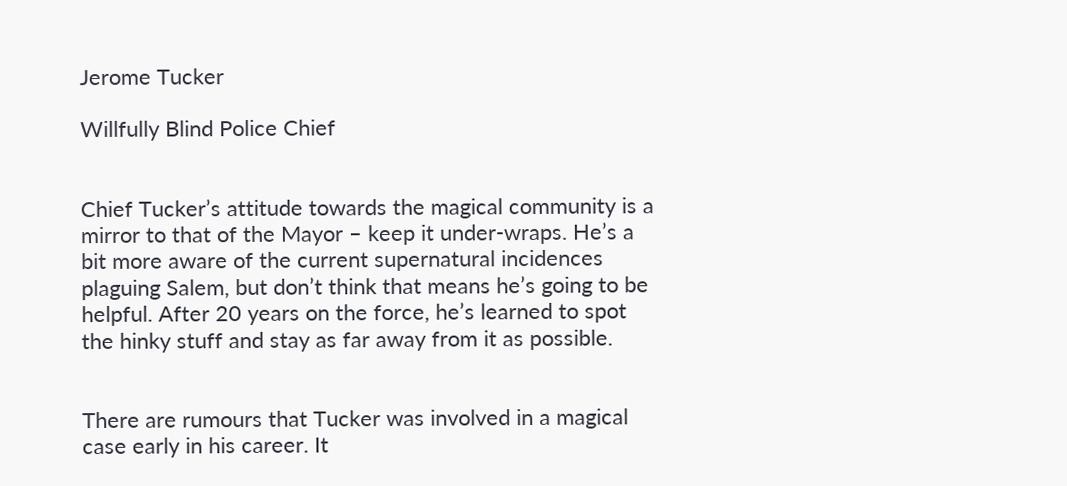Jerome Tucker

Willfully Blind Police Chief


Chief Tucker’s attitude towards the magical community is a mirror to that of the Mayor – keep it under-wraps. He’s a bit more aware of the current supernatural incidences plaguing Salem, but don’t think that means he’s going to be helpful. After 20 years on the force, he’s learned to spot the hinky stuff and stay as far away from it as possible.


There are rumours that Tucker was involved in a magical case early in his career. It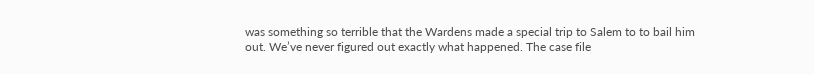was something so terrible that the Wardens made a special trip to Salem to to bail him out. We’ve never figured out exactly what happened. The case file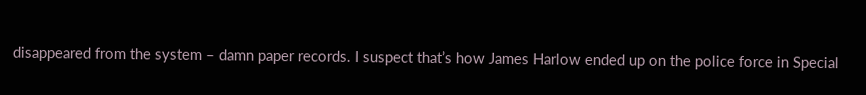disappeared from the system – damn paper records. I suspect that’s how James Harlow ended up on the police force in Special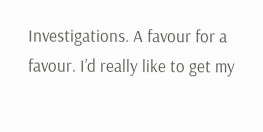Investigations. A favour for a favour. I’d really like to get my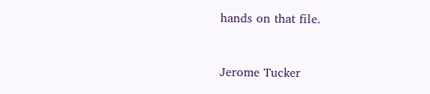hands on that file.


Jerome Tucker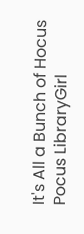It's All a Bunch of Hocus Pocus LibraryGirl